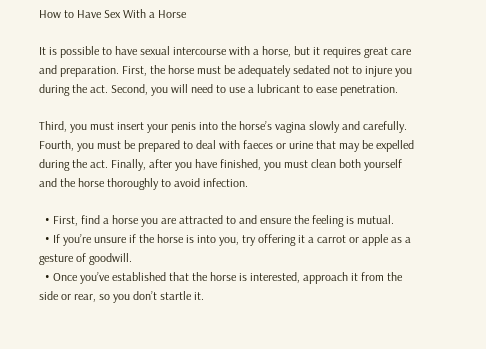How to Have Sex With a Horse

It is possible to have sexual intercourse with a horse, but it requires great care and preparation. First, the horse must be adequately sedated not to injure you during the act. Second, you will need to use a lubricant to ease penetration.

Third, you must insert your penis into the horse’s vagina slowly and carefully. Fourth, you must be prepared to deal with faeces or urine that may be expelled during the act. Finally, after you have finished, you must clean both yourself and the horse thoroughly to avoid infection.

  • First, find a horse you are attracted to and ensure the feeling is mutual.
  • If you’re unsure if the horse is into you, try offering it a carrot or apple as a gesture of goodwill.
  • Once you’ve established that the horse is interested, approach it from the side or rear, so you don’t startle it.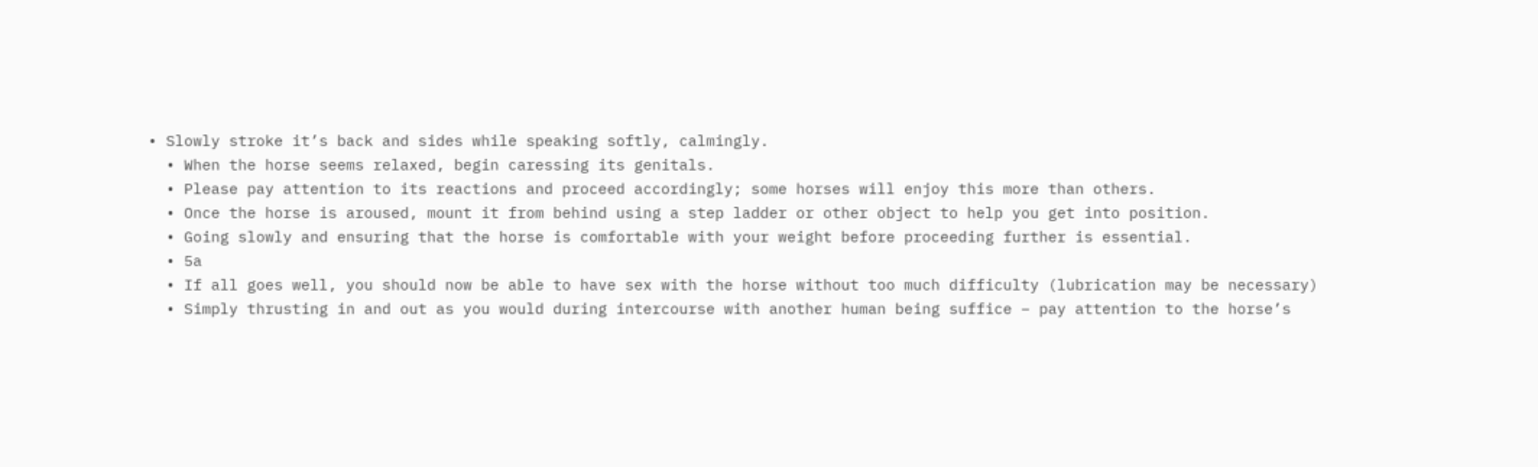• Slowly stroke it’s back and sides while speaking softly, calmingly.
  • When the horse seems relaxed, begin caressing its genitals.
  • Please pay attention to its reactions and proceed accordingly; some horses will enjoy this more than others.
  • Once the horse is aroused, mount it from behind using a step ladder or other object to help you get into position.
  • Going slowly and ensuring that the horse is comfortable with your weight before proceeding further is essential.
  • 5a
  • If all goes well, you should now be able to have sex with the horse without too much difficulty (lubrication may be necessary)
  • Simply thrusting in and out as you would during intercourse with another human being suffice – pay attention to the horse’s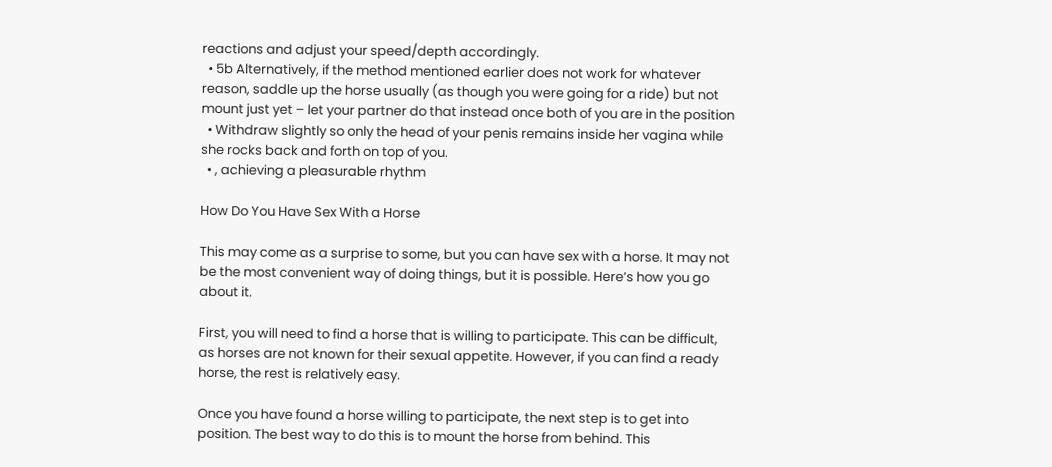reactions and adjust your speed/depth accordingly.
  • 5b Alternatively, if the method mentioned earlier does not work for whatever reason, saddle up the horse usually (as though you were going for a ride) but not mount just yet – let your partner do that instead once both of you are in the position
  • Withdraw slightly so only the head of your penis remains inside her vagina while she rocks back and forth on top of you.
  • , achieving a pleasurable rhythm

How Do You Have Sex With a Horse

This may come as a surprise to some, but you can have sex with a horse. It may not be the most convenient way of doing things, but it is possible. Here’s how you go about it.

First, you will need to find a horse that is willing to participate. This can be difficult, as horses are not known for their sexual appetite. However, if you can find a ready horse, the rest is relatively easy.

Once you have found a horse willing to participate, the next step is to get into position. The best way to do this is to mount the horse from behind. This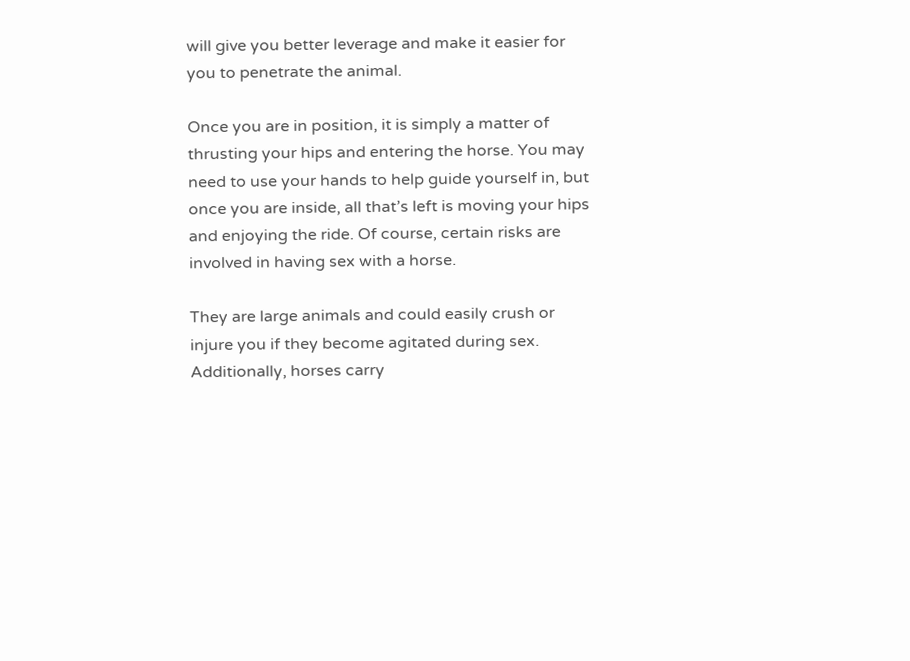will give you better leverage and make it easier for you to penetrate the animal.

Once you are in position, it is simply a matter of thrusting your hips and entering the horse. You may need to use your hands to help guide yourself in, but once you are inside, all that’s left is moving your hips and enjoying the ride. Of course, certain risks are involved in having sex with a horse.

They are large animals and could easily crush or injure you if they become agitated during sex. Additionally, horses carry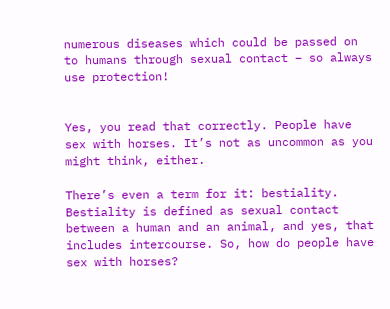numerous diseases which could be passed on to humans through sexual contact – so always use protection!


Yes, you read that correctly. People have sex with horses. It’s not as uncommon as you might think, either.

There’s even a term for it: bestiality. Bestiality is defined as sexual contact between a human and an animal, and yes, that includes intercourse. So, how do people have sex with horses?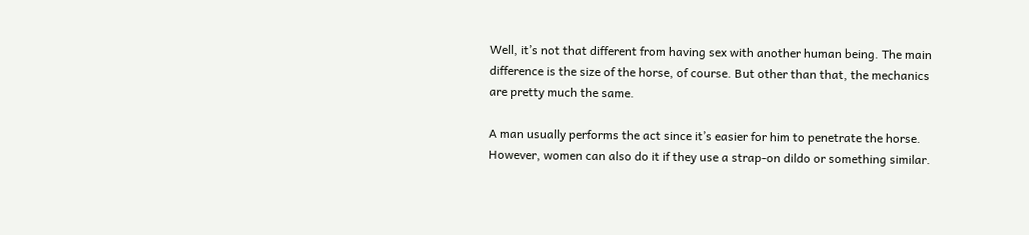Well, it’s not that different from having sex with another human being. The main difference is the size of the horse, of course. But other than that, the mechanics are pretty much the same.

A man usually performs the act since it’s easier for him to penetrate the horse. However, women can also do it if they use a strap-on dildo or something similar.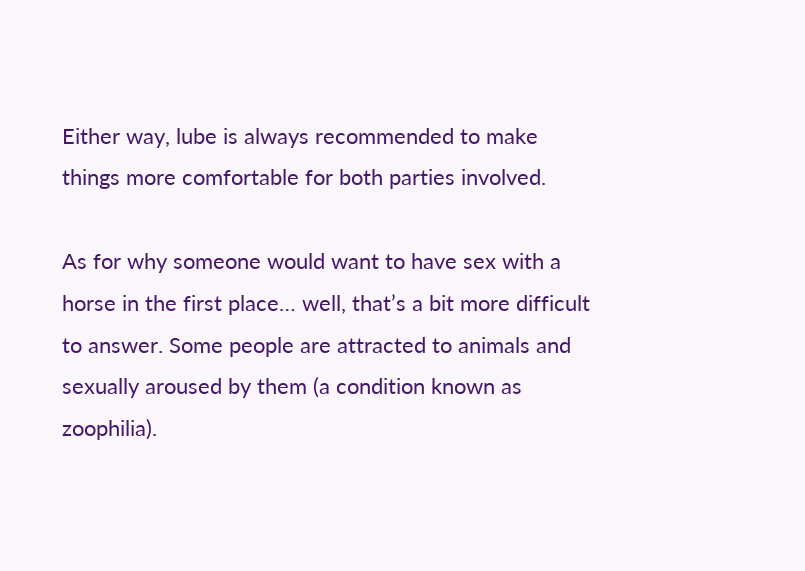Either way, lube is always recommended to make things more comfortable for both parties involved.

As for why someone would want to have sex with a horse in the first place… well, that’s a bit more difficult to answer. Some people are attracted to animals and sexually aroused by them (a condition known as zoophilia).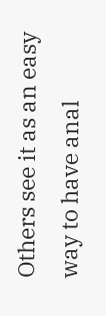Others see it as an easy way to have anal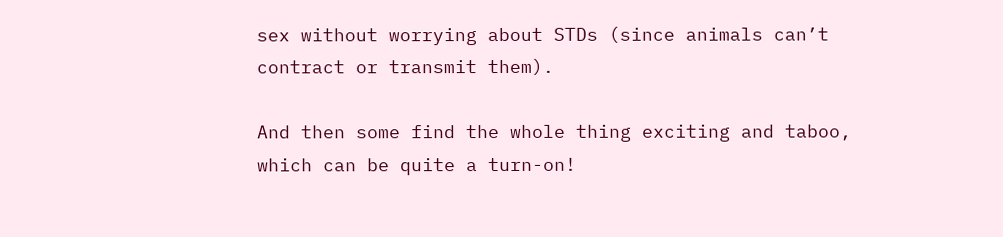sex without worrying about STDs (since animals can’t contract or transmit them).

And then some find the whole thing exciting and taboo, which can be quite a turn-on!